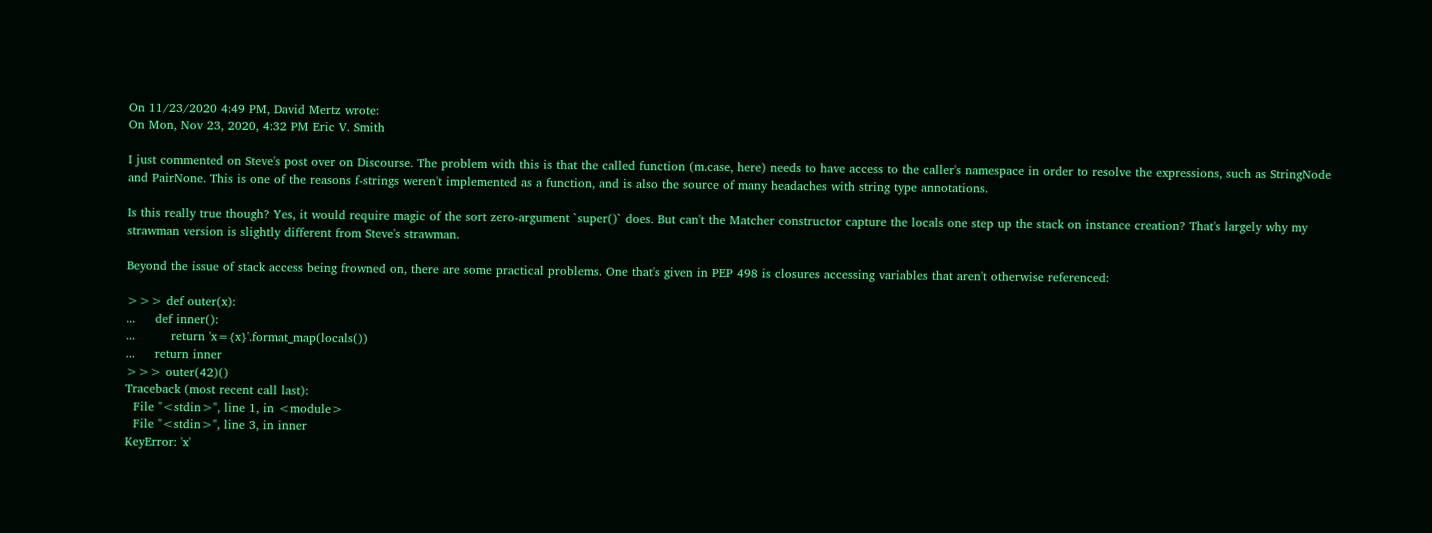On 11/23/2020 4:49 PM, David Mertz wrote:
On Mon, Nov 23, 2020, 4:32 PM Eric V. Smith

I just commented on Steve's post over on Discourse. The problem with this is that the called function (m.case, here) needs to have access to the caller's namespace in order to resolve the expressions, such as StringNode and PairNone. This is one of the reasons f-strings weren't implemented as a function, and is also the source of many headaches with string type annotations.

Is this really true though? Yes, it would require magic of the sort zero-argument `super()` does. But can't the Matcher constructor capture the locals one step up the stack on instance creation? That's largely why my strawman version is slightly different from Steve's strawman.

Beyond the issue of stack access being frowned on, there are some practical problems. One that's given in PEP 498 is closures accessing variables that aren't otherwise referenced:

>>> def outer(x):
...     def inner():
...         return 'x={x}'.format_map(locals())
...     return inner
>>> outer(42)()
Traceback (most recent call last):
  File "<stdin>", line 1, in <module>
  File "<stdin>", line 3, in inner
KeyError: 'x'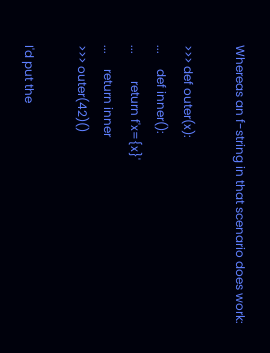Whereas an f-string in that scenario does work:

>>> def outer(x):
...     def inner():
...         return f'x={x}'
...     return inner
>>> outer(42)()

I'd put the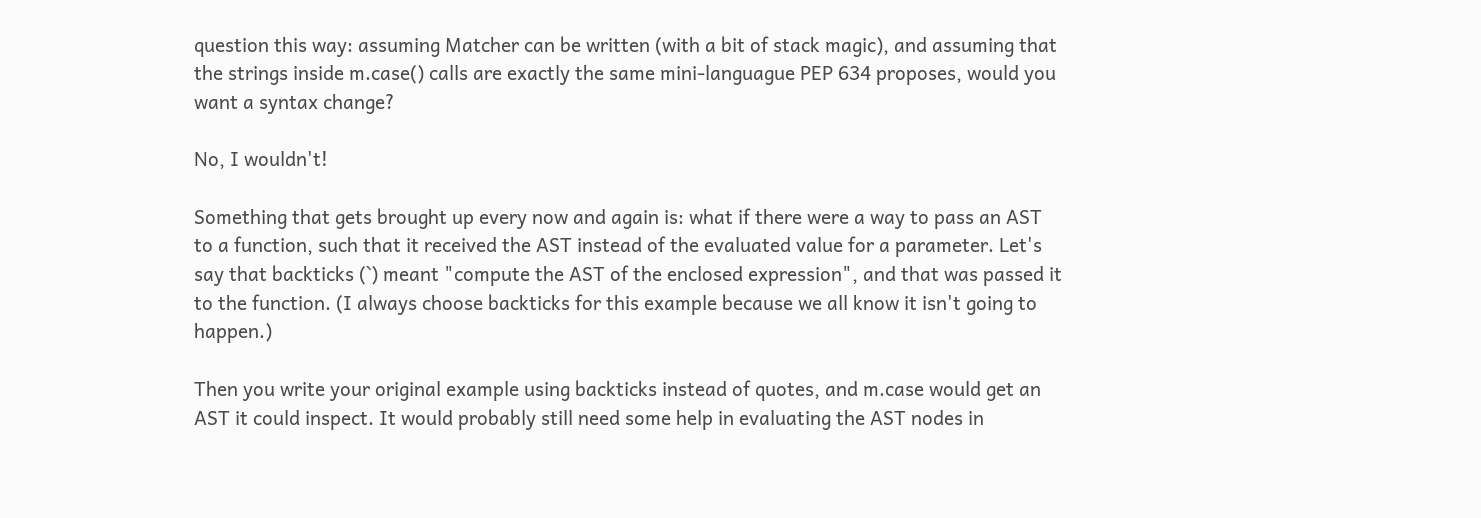question this way: assuming Matcher can be written (with a bit of stack magic), and assuming that the strings inside m.case() calls are exactly the same mini-languague PEP 634 proposes, would you want a syntax change?

No, I wouldn't!

Something that gets brought up every now and again is: what if there were a way to pass an AST to a function, such that it received the AST instead of the evaluated value for a parameter. Let's say that backticks (`) meant "compute the AST of the enclosed expression", and that was passed it to the function. (I always choose backticks for this example because we all know it isn't going to happen.)

Then you write your original example using backticks instead of quotes, and m.case would get an AST it could inspect. It would probably still need some help in evaluating the AST nodes in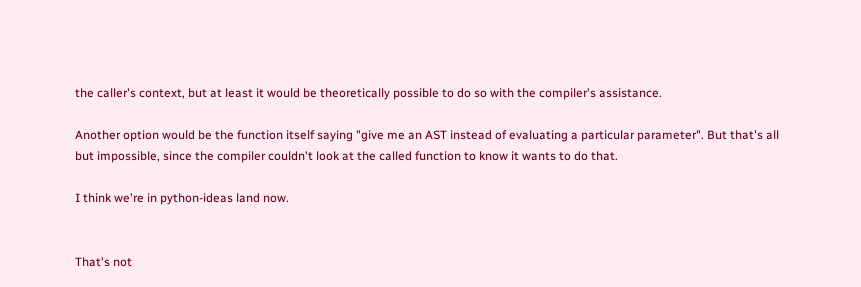the caller's context, but at least it would be theoretically possible to do so with the compiler's assistance.

Another option would be the function itself saying "give me an AST instead of evaluating a particular parameter". But that's all but impossible, since the compiler couldn't look at the called function to know it wants to do that.

I think we're in python-ideas land now.


That's not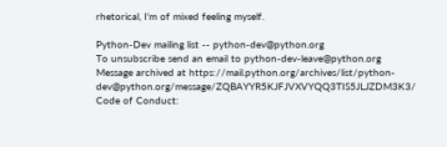rhetorical, I'm of mixed feeling myself.

Python-Dev mailing list -- python-dev@python.org
To unsubscribe send an email to python-dev-leave@python.org
Message archived at https://mail.python.org/archives/list/python-dev@python.org/message/ZQBAYYR5KJFJVXVYQQ3TIS5JLJZDM3K3/
Code of Conduct: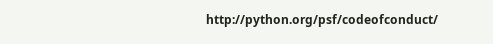http://python.org/psf/codeofconduct/